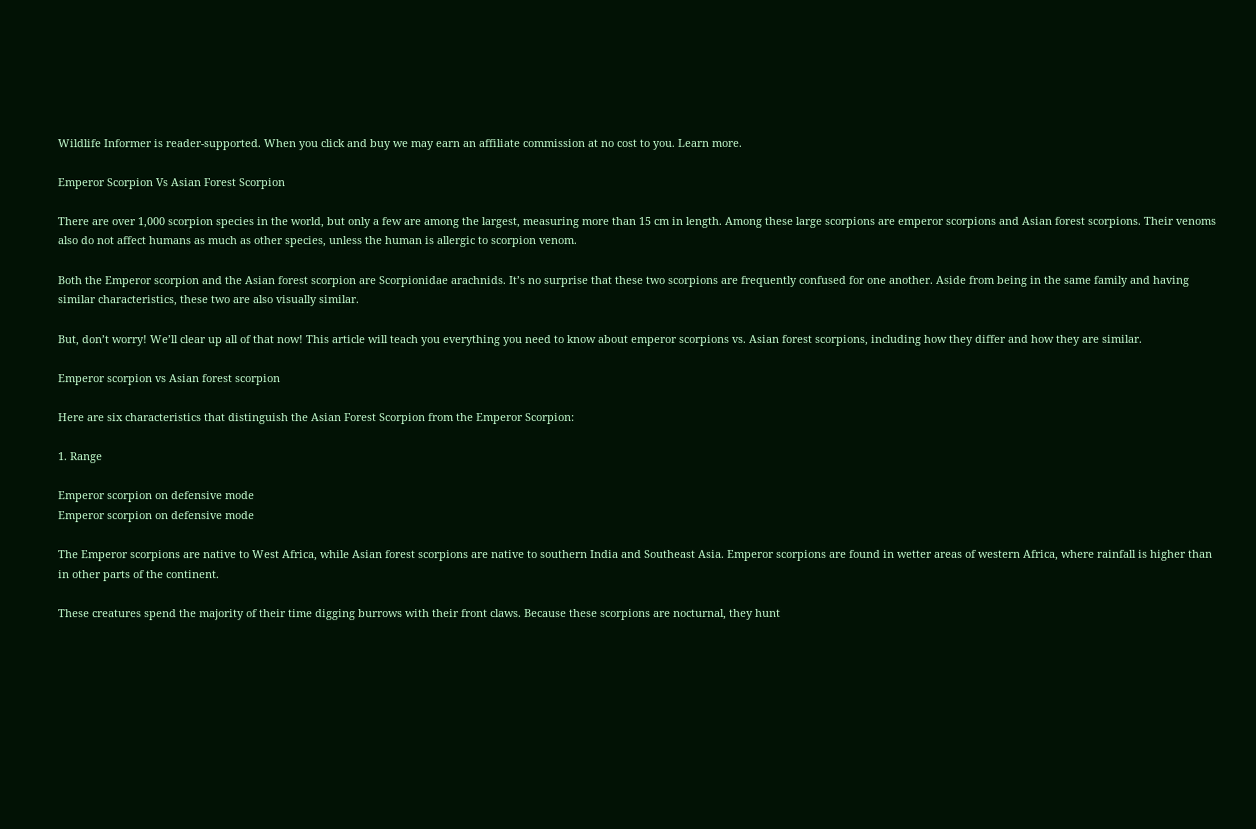Wildlife Informer is reader-supported. When you click and buy we may earn an affiliate commission at no cost to you. Learn more.

Emperor Scorpion Vs Asian Forest Scorpion

There are over 1,000 scorpion species in the world, but only a few are among the largest, measuring more than 15 cm in length. Among these large scorpions are emperor scorpions and Asian forest scorpions. Their venoms also do not affect humans as much as other species, unless the human is allergic to scorpion venom.

Both the Emperor scorpion and the Asian forest scorpion are Scorpionidae arachnids. It’s no surprise that these two scorpions are frequently confused for one another. Aside from being in the same family and having similar characteristics, these two are also visually similar.

But, don’t worry! We’ll clear up all of that now! This article will teach you everything you need to know about emperor scorpions vs. Asian forest scorpions, including how they differ and how they are similar.

Emperor scorpion vs Asian forest scorpion

Here are six characteristics that distinguish the Asian Forest Scorpion from the Emperor Scorpion:

1. Range

Emperor scorpion on defensive mode
Emperor scorpion on defensive mode

The Emperor scorpions are native to West Africa, while Asian forest scorpions are native to southern India and Southeast Asia. Emperor scorpions are found in wetter areas of western Africa, where rainfall is higher than in other parts of the continent.

These creatures spend the majority of their time digging burrows with their front claws. Because these scorpions are nocturnal, they hunt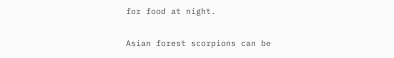for food at night.

Asian forest scorpions can be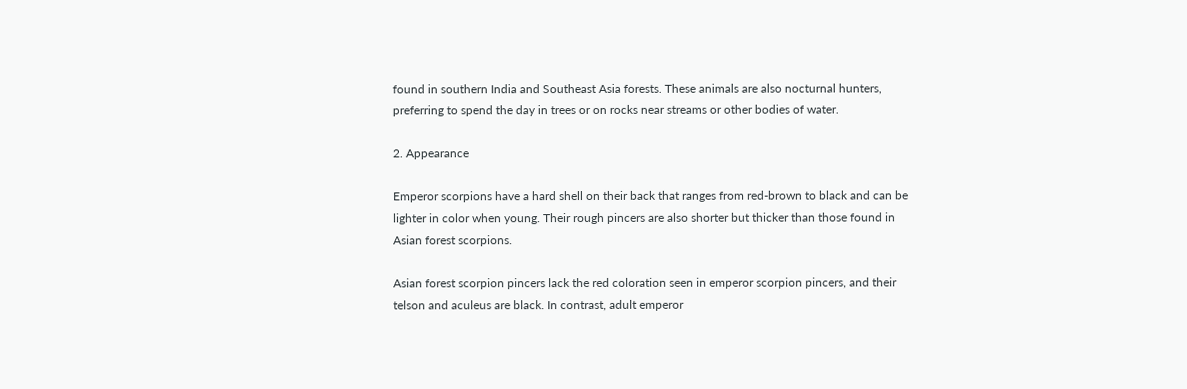found in southern India and Southeast Asia forests. These animals are also nocturnal hunters, preferring to spend the day in trees or on rocks near streams or other bodies of water.

2. Appearance

Emperor scorpions have a hard shell on their back that ranges from red-brown to black and can be lighter in color when young. Their rough pincers are also shorter but thicker than those found in Asian forest scorpions.

Asian forest scorpion pincers lack the red coloration seen in emperor scorpion pincers, and their telson and aculeus are black. In contrast, adult emperor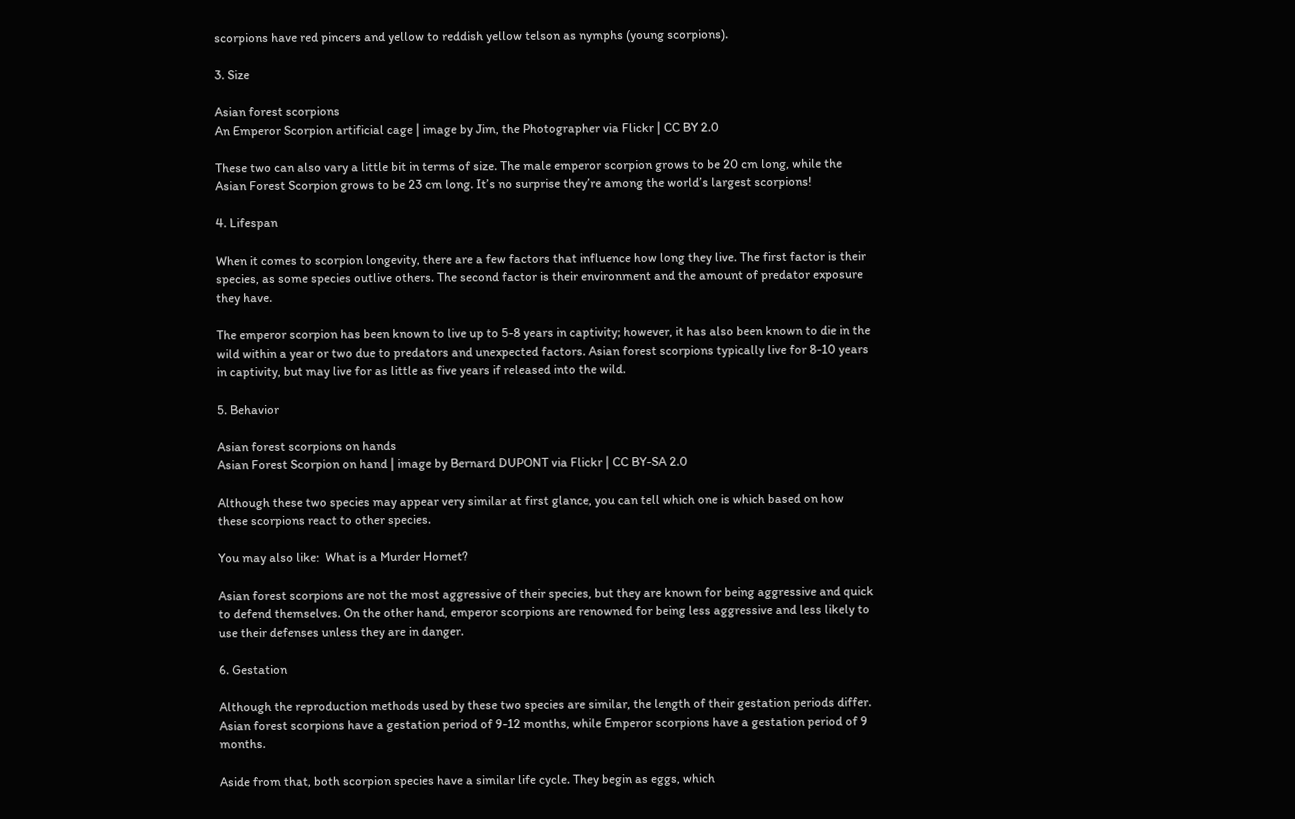scorpions have red pincers and yellow to reddish yellow telson as nymphs (young scorpions).

3. Size

Asian forest scorpions
An Emperor Scorpion artificial cage | image by Jim, the Photographer via Flickr | CC BY 2.0

These two can also vary a little bit in terms of size. The male emperor scorpion grows to be 20 cm long, while the Asian Forest Scorpion grows to be 23 cm long. It’s no surprise they’re among the world’s largest scorpions!

4. Lifespan

When it comes to scorpion longevity, there are a few factors that influence how long they live. The first factor is their species, as some species outlive others. The second factor is their environment and the amount of predator exposure they have.

The emperor scorpion has been known to live up to 5-8 years in captivity; however, it has also been known to die in the wild within a year or two due to predators and unexpected factors. Asian forest scorpions typically live for 8-10 years in captivity, but may live for as little as five years if released into the wild.

5. Behavior

Asian forest scorpions on hands
Asian Forest Scorpion on hand | image by Bernard DUPONT via Flickr | CC BY-SA 2.0

Although these two species may appear very similar at first glance, you can tell which one is which based on how these scorpions react to other species.

You may also like:  What is a Murder Hornet?

Asian forest scorpions are not the most aggressive of their species, but they are known for being aggressive and quick to defend themselves. On the other hand, emperor scorpions are renowned for being less aggressive and less likely to use their defenses unless they are in danger.

6. Gestation

Although the reproduction methods used by these two species are similar, the length of their gestation periods differ. Asian forest scorpions have a gestation period of 9-12 months, while Emperor scorpions have a gestation period of 9 months.

Aside from that, both scorpion species have a similar life cycle. They begin as eggs, which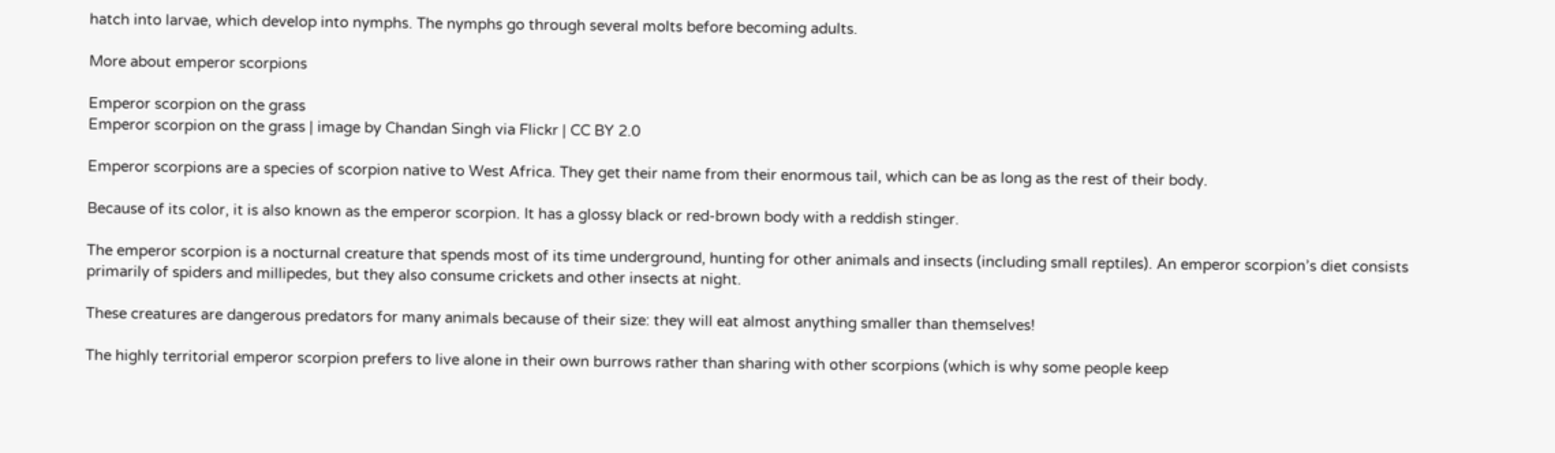hatch into larvae, which develop into nymphs. The nymphs go through several molts before becoming adults.

More about emperor scorpions

Emperor scorpion on the grass
Emperor scorpion on the grass | image by Chandan Singh via Flickr | CC BY 2.0

Emperor scorpions are a species of scorpion native to West Africa. They get their name from their enormous tail, which can be as long as the rest of their body.

Because of its color, it is also known as the emperor scorpion. It has a glossy black or red-brown body with a reddish stinger.

The emperor scorpion is a nocturnal creature that spends most of its time underground, hunting for other animals and insects (including small reptiles). An emperor scorpion’s diet consists primarily of spiders and millipedes, but they also consume crickets and other insects at night.

These creatures are dangerous predators for many animals because of their size: they will eat almost anything smaller than themselves!

The highly territorial emperor scorpion prefers to live alone in their own burrows rather than sharing with other scorpions (which is why some people keep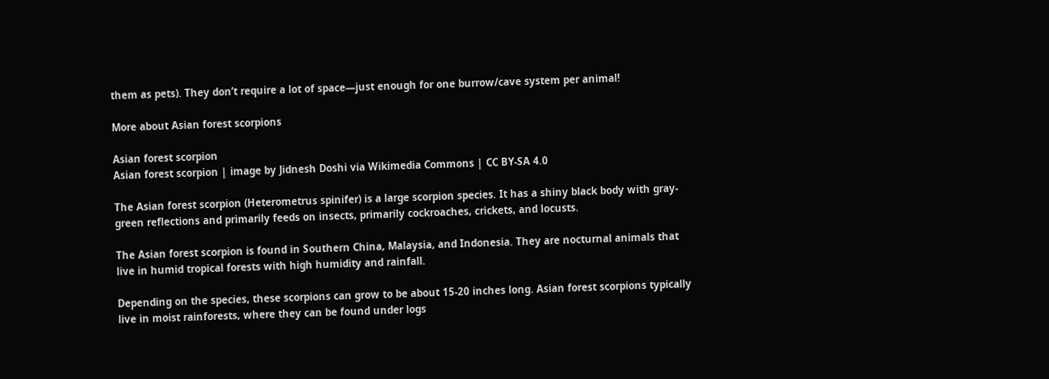them as pets). They don’t require a lot of space—just enough for one burrow/cave system per animal!

More about Asian forest scorpions

Asian forest scorpion
Asian forest scorpion | image by Jidnesh Doshi via Wikimedia Commons | CC BY-SA 4.0

The Asian forest scorpion (Heterometrus spinifer) is a large scorpion species. It has a shiny black body with gray-green reflections and primarily feeds on insects, primarily cockroaches, crickets, and locusts.

The Asian forest scorpion is found in Southern China, Malaysia, and Indonesia. They are nocturnal animals that live in humid tropical forests with high humidity and rainfall.

Depending on the species, these scorpions can grow to be about 15-20 inches long. Asian forest scorpions typically live in moist rainforests, where they can be found under logs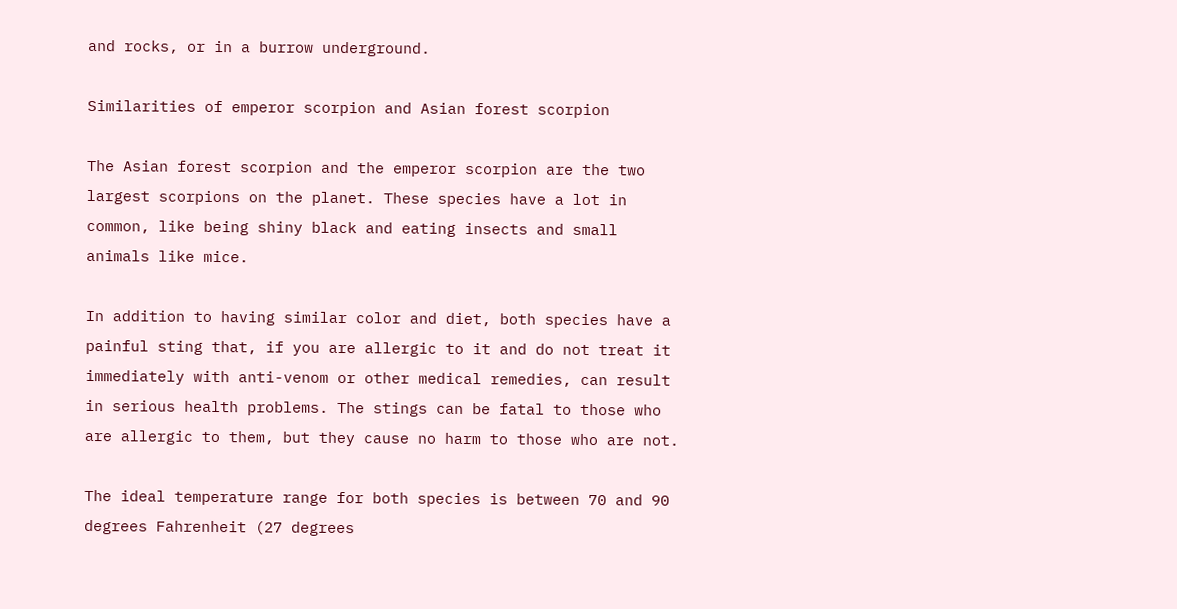and rocks, or in a burrow underground.

Similarities of emperor scorpion and Asian forest scorpion

The Asian forest scorpion and the emperor scorpion are the two largest scorpions on the planet. These species have a lot in common, like being shiny black and eating insects and small animals like mice.

In addition to having similar color and diet, both species have a painful sting that, if you are allergic to it and do not treat it immediately with anti-venom or other medical remedies, can result in serious health problems. The stings can be fatal to those who are allergic to them, but they cause no harm to those who are not.

The ideal temperature range for both species is between 70 and 90 degrees Fahrenheit (27 degrees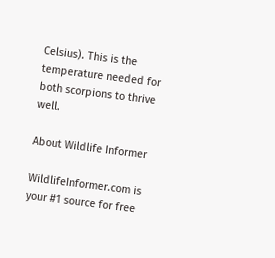Celsius). This is the temperature needed for both scorpions to thrive well.

About Wildlife Informer

WildlifeInformer.com is your #1 source for free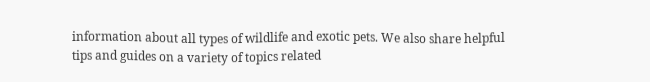information about all types of wildlife and exotic pets. We also share helpful tips and guides on a variety of topics related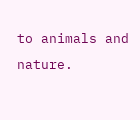to animals and nature.